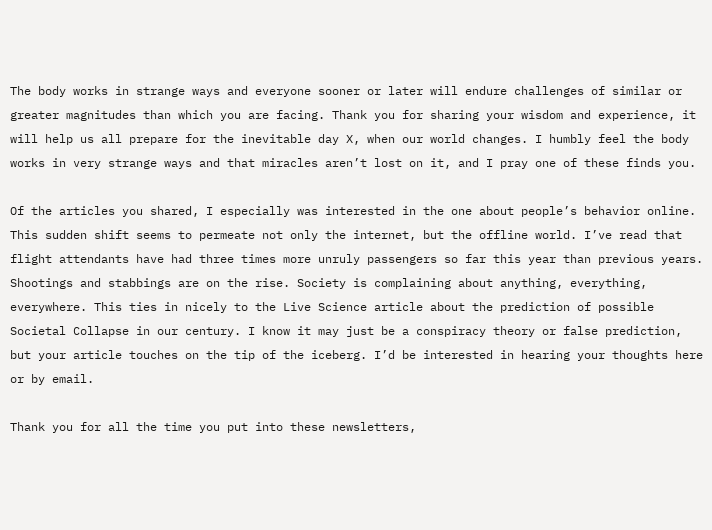The body works in strange ways and everyone sooner or later will endure challenges of similar or greater magnitudes than which you are facing. Thank you for sharing your wisdom and experience, it will help us all prepare for the inevitable day X, when our world changes. I humbly feel the body works in very strange ways and that miracles aren’t lost on it, and I pray one of these finds you.

Of the articles you shared, I especially was interested in the one about people’s behavior online. This sudden shift seems to permeate not only the internet, but the offline world. I’ve read that flight attendants have had three times more unruly passengers so far this year than previous years. Shootings and stabbings are on the rise. Society is complaining about anything, everything, everywhere. This ties in nicely to the Live Science article about the prediction of possible Societal Collapse in our century. I know it may just be a conspiracy theory or false prediction, but your article touches on the tip of the iceberg. I’d be interested in hearing your thoughts here or by email.

Thank you for all the time you put into these newsletters,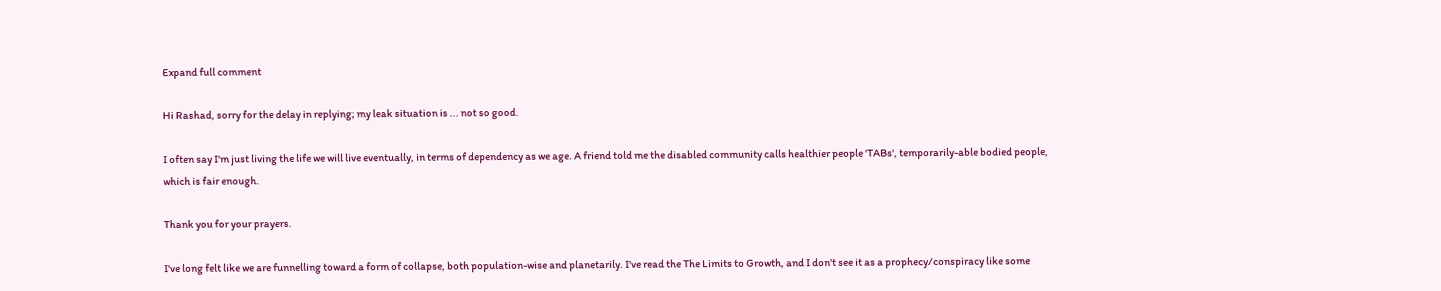Expand full comment

Hi Rashad, sorry for the delay in replying; my leak situation is ... not so good.

I often say I'm just living the life we will live eventually, in terms of dependency as we age. A friend told me the disabled community calls healthier people 'TABs', temporarily-able bodied people, which is fair enough.

Thank you for your prayers.

I've long felt like we are funnelling toward a form of collapse, both population-wise and planetarily. I've read the The Limits to Growth, and I don't see it as a prophecy/conspiracy like some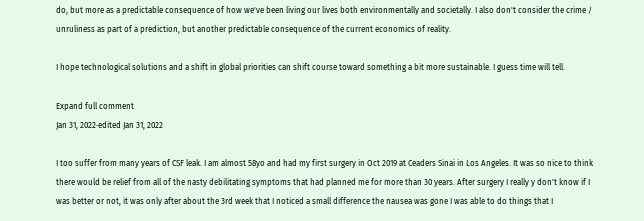do, but more as a predictable consequence of how we've been living our lives both environmentally and societally. I also don't consider the crime / unruliness as part of a prediction, but another predictable consequence of the current economics of reality.

I hope technological solutions and a shift in global priorities can shift course toward something a bit more sustainable. I guess time will tell.

Expand full comment
Jan 31, 2022·edited Jan 31, 2022

I too suffer from many years of CSF leak. I am almost 58yo and had my first surgery in Oct 2019 at Ceaders Sinai in Los Angeles. It was so nice to think there would be relief from all of the nasty debilitating symptoms that had planned me for more than 30 years. After surgery I really y don't know if I was better or not, it was only after about the 3rd week that I noticed a small difference the nausea was gone I was able to do things that I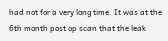had not for a very long time. It was at the 6th month post op scan that the leak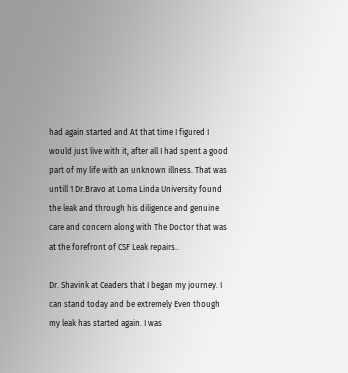had again started and At that time I figured I would just live with it, after all I had spent a good part of my life with an unknown illness. That was untill 1 Dr.Bravo at Loma Linda University found the leak and through his diligence and genuine care and concern along with The Doctor that was at the forefront of CSF Leak repairs..

Dr. Shavink at Ceaders that I began my journey. I can stand today and be extremely Even though my leak has started again. I was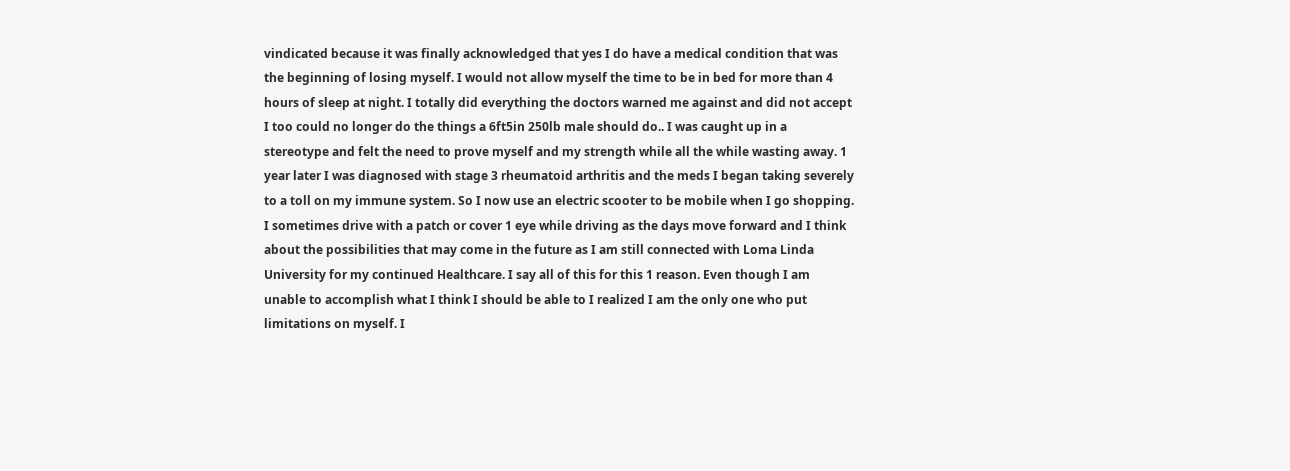vindicated because it was finally acknowledged that yes I do have a medical condition that was the beginning of losing myself. I would not allow myself the time to be in bed for more than 4 hours of sleep at night. I totally did everything the doctors warned me against and did not accept I too could no longer do the things a 6ft5in 250lb male should do.. I was caught up in a stereotype and felt the need to prove myself and my strength while all the while wasting away. 1 year later I was diagnosed with stage 3 rheumatoid arthritis and the meds I began taking severely to a toll on my immune system. So I now use an electric scooter to be mobile when I go shopping. I sometimes drive with a patch or cover 1 eye while driving as the days move forward and I think about the possibilities that may come in the future as I am still connected with Loma Linda University for my continued Healthcare. I say all of this for this 1 reason. Even though I am unable to accomplish what I think I should be able to I realized I am the only one who put limitations on myself. I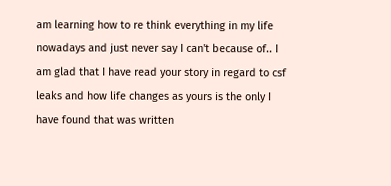am learning how to re think everything in my life nowadays and just never say I can't because of.. I am glad that I have read your story in regard to csf leaks and how life changes as yours is the only I have found that was written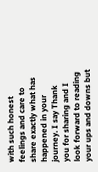with such honest feelings and care to share exactly what has happened in your journey. I say Thank you for sharing and I look forward to reading your ups and downs but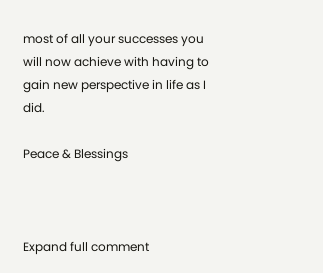most of all your successes you will now achieve with having to gain new perspective in life as I did.

Peace & Blessings



Expand full comment